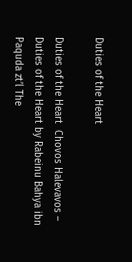Duties of the Heart

Duties of the Heart  Chovos Halevavos – Duties of the Heart by Rabeinu Bahya ibn Paquda zt’l The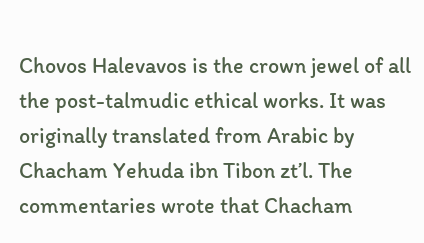Chovos Halevavos is the crown jewel of all the post-talmudic ethical works. It was originally translated from Arabic by Chacham Yehuda ibn Tibon zt’l. The commentaries wrote that Chacham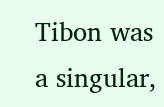Tibon was a singular,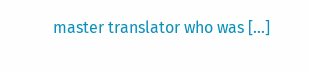master translator who was […]